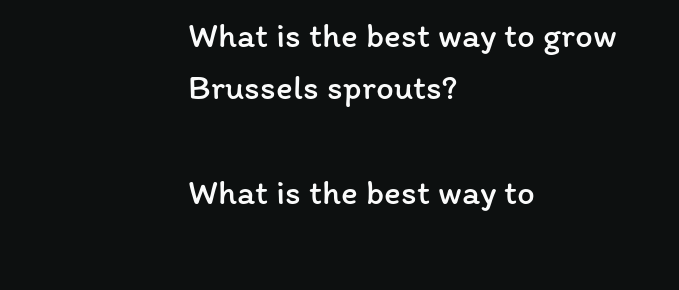What is the best way to grow Brussels sprouts?

What is the best way to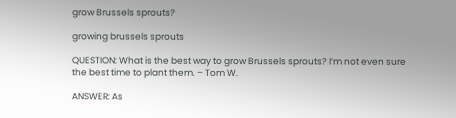grow Brussels sprouts?

growing brussels sprouts

QUESTION: What is the best way to grow Brussels sprouts? I’m not even sure the best time to plant them. – Tom W.

ANSWER: As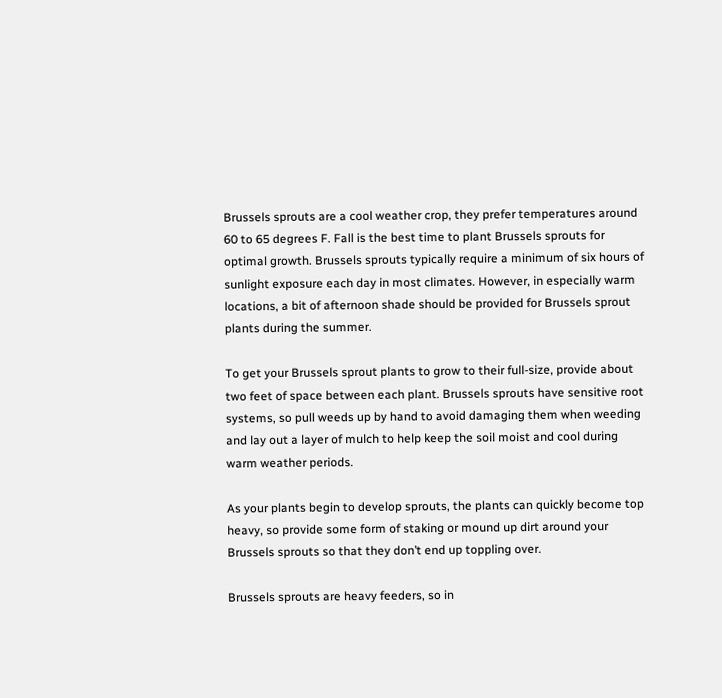Brussels sprouts are a cool weather crop, they prefer temperatures around 60 to 65 degrees F. Fall is the best time to plant Brussels sprouts for optimal growth. Brussels sprouts typically require a minimum of six hours of sunlight exposure each day in most climates. However, in especially warm locations, a bit of afternoon shade should be provided for Brussels sprout plants during the summer.

To get your Brussels sprout plants to grow to their full-size, provide about two feet of space between each plant. Brussels sprouts have sensitive root systems, so pull weeds up by hand to avoid damaging them when weeding and lay out a layer of mulch to help keep the soil moist and cool during warm weather periods.

As your plants begin to develop sprouts, the plants can quickly become top heavy, so provide some form of staking or mound up dirt around your Brussels sprouts so that they don’t end up toppling over.

Brussels sprouts are heavy feeders, so in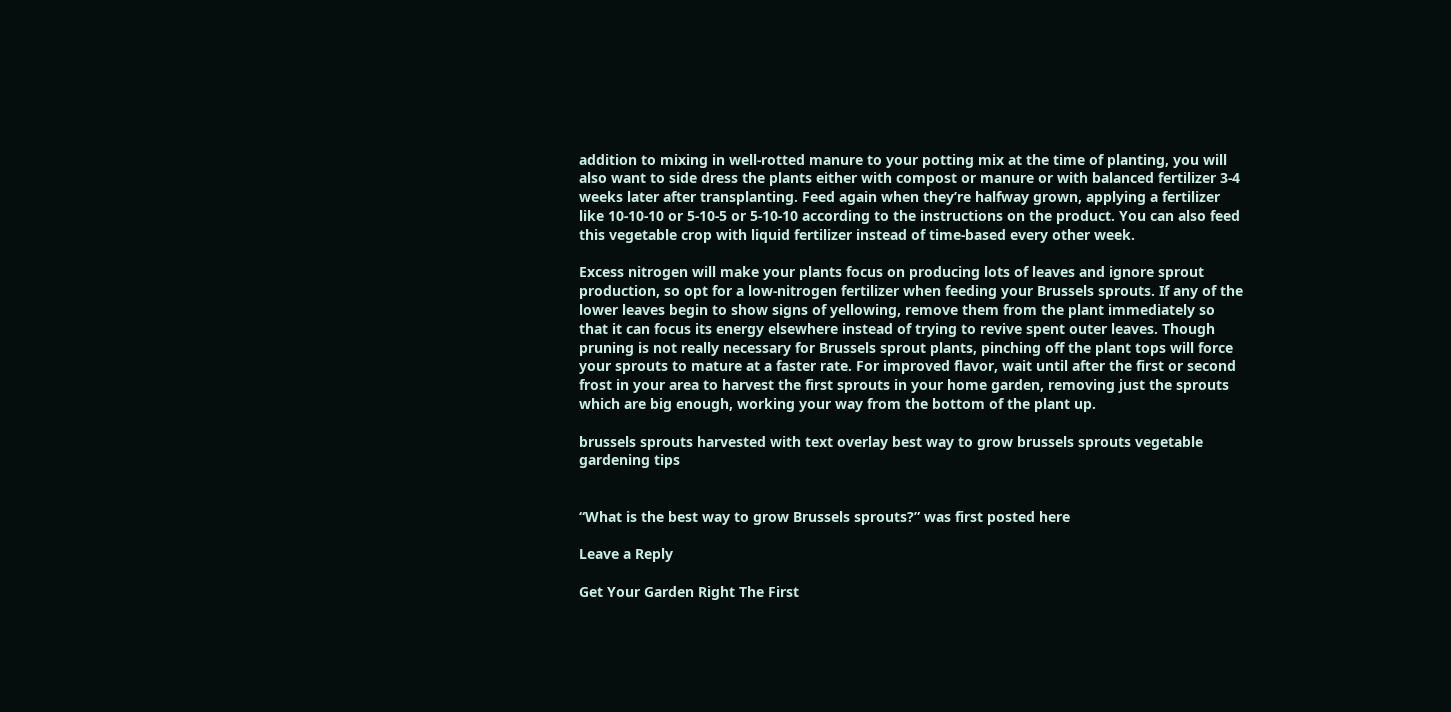addition to mixing in well-rotted manure to your potting mix at the time of planting, you will also want to side dress the plants either with compost or manure or with balanced fertilizer 3-4 weeks later after transplanting. Feed again when they’re halfway grown, applying a fertilizer like 10-10-10 or 5-10-5 or 5-10-10 according to the instructions on the product. You can also feed this vegetable crop with liquid fertilizer instead of time-based every other week.

Excess nitrogen will make your plants focus on producing lots of leaves and ignore sprout production, so opt for a low-nitrogen fertilizer when feeding your Brussels sprouts. If any of the lower leaves begin to show signs of yellowing, remove them from the plant immediately so that it can focus its energy elsewhere instead of trying to revive spent outer leaves. Though pruning is not really necessary for Brussels sprout plants, pinching off the plant tops will force your sprouts to mature at a faster rate. For improved flavor, wait until after the first or second frost in your area to harvest the first sprouts in your home garden, removing just the sprouts which are big enough, working your way from the bottom of the plant up.

brussels sprouts harvested with text overlay best way to grow brussels sprouts vegetable gardening tips


“What is the best way to grow Brussels sprouts?” was first posted here

Leave a Reply

Get Your Garden Right The First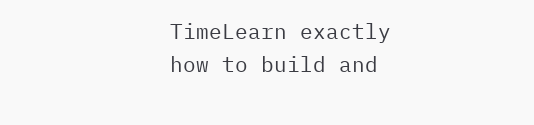TimeLearn exactly how to build and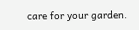care for your garden.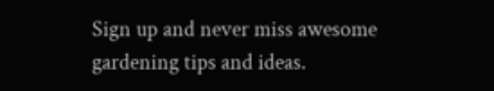Sign up and never miss awesome gardening tips and ideas.